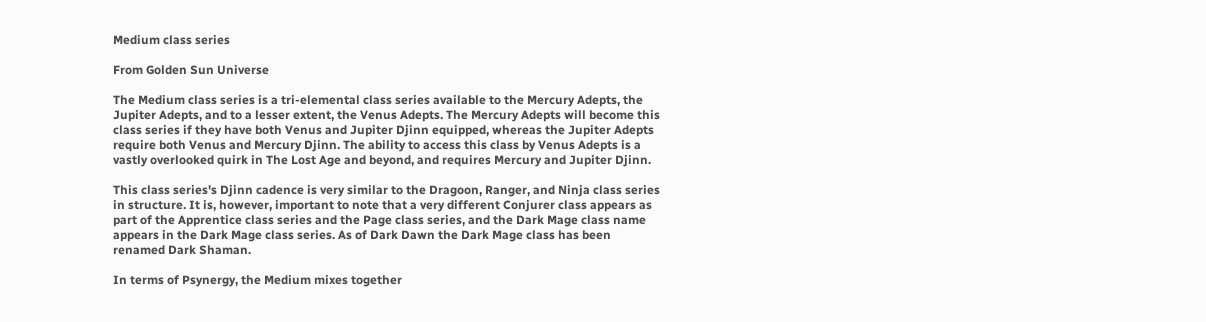Medium class series

From Golden Sun Universe

The Medium class series is a tri-elemental class series available to the Mercury Adepts, the Jupiter Adepts, and to a lesser extent, the Venus Adepts. The Mercury Adepts will become this class series if they have both Venus and Jupiter Djinn equipped, whereas the Jupiter Adepts require both Venus and Mercury Djinn. The ability to access this class by Venus Adepts is a vastly overlooked quirk in The Lost Age and beyond, and requires Mercury and Jupiter Djinn.

This class series's Djinn cadence is very similar to the Dragoon, Ranger, and Ninja class series in structure. It is, however, important to note that a very different Conjurer class appears as part of the Apprentice class series and the Page class series, and the Dark Mage class name appears in the Dark Mage class series. As of Dark Dawn the Dark Mage class has been renamed Dark Shaman.

In terms of Psynergy, the Medium mixes together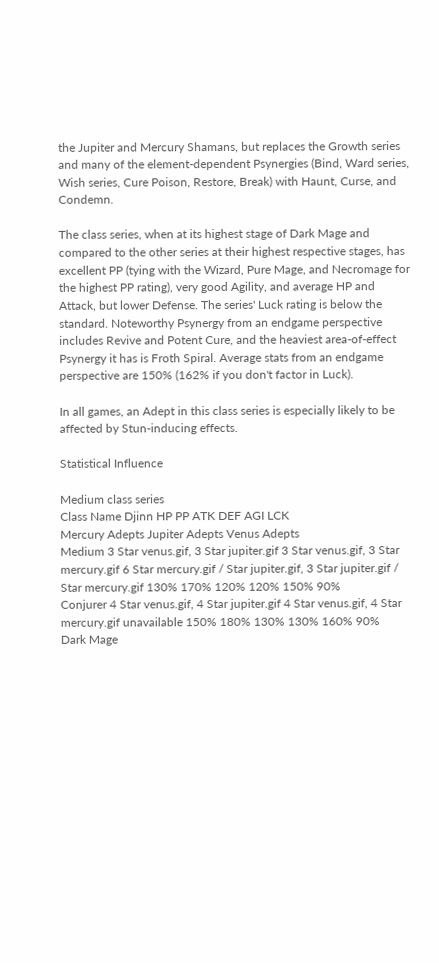the Jupiter and Mercury Shamans, but replaces the Growth series and many of the element-dependent Psynergies (Bind, Ward series, Wish series, Cure Poison, Restore, Break) with Haunt, Curse, and Condemn.

The class series, when at its highest stage of Dark Mage and compared to the other series at their highest respective stages, has excellent PP (tying with the Wizard, Pure Mage, and Necromage for the highest PP rating), very good Agility, and average HP and Attack, but lower Defense. The series' Luck rating is below the standard. Noteworthy Psynergy from an endgame perspective includes Revive and Potent Cure, and the heaviest area-of-effect Psynergy it has is Froth Spiral. Average stats from an endgame perspective are 150% (162% if you don't factor in Luck).

In all games, an Adept in this class series is especially likely to be affected by Stun-inducing effects.

Statistical Influence

Medium class series
Class Name Djinn HP PP ATK DEF AGI LCK
Mercury Adepts Jupiter Adepts Venus Adepts
Medium 3 Star venus.gif, 3 Star jupiter.gif 3 Star venus.gif, 3 Star mercury.gif 6 Star mercury.gif / Star jupiter.gif, 3 Star jupiter.gif / Star mercury.gif 130% 170% 120% 120% 150% 90%
Conjurer 4 Star venus.gif, 4 Star jupiter.gif 4 Star venus.gif, 4 Star mercury.gif unavailable 150% 180% 130% 130% 160% 90%
Dark Mage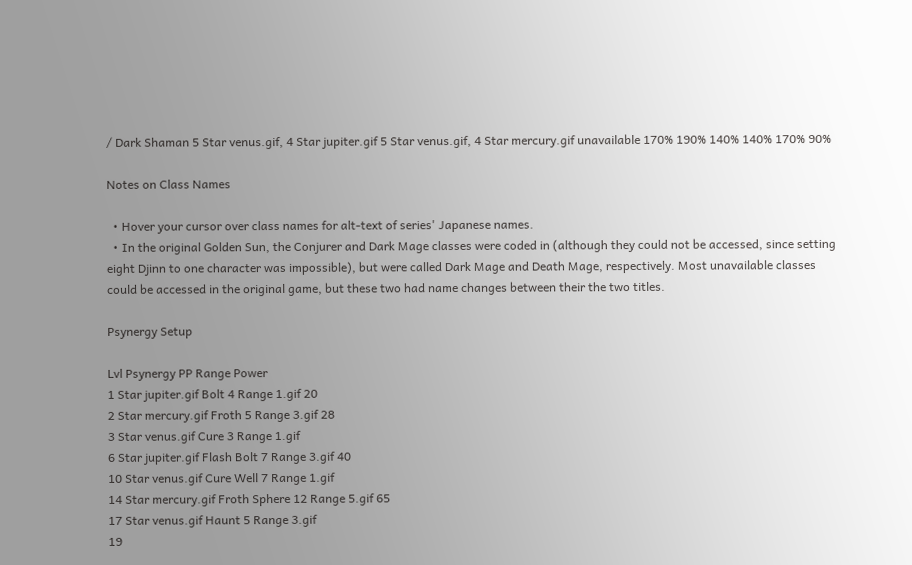/ Dark Shaman 5 Star venus.gif, 4 Star jupiter.gif 5 Star venus.gif, 4 Star mercury.gif unavailable 170% 190% 140% 140% 170% 90%

Notes on Class Names

  • Hover your cursor over class names for alt-text of series' Japanese names.
  • In the original Golden Sun, the Conjurer and Dark Mage classes were coded in (although they could not be accessed, since setting eight Djinn to one character was impossible), but were called Dark Mage and Death Mage, respectively. Most unavailable classes could be accessed in the original game, but these two had name changes between their the two titles.

Psynergy Setup

Lvl Psynergy PP Range Power
1 Star jupiter.gif Bolt 4 Range 1.gif 20
2 Star mercury.gif Froth 5 Range 3.gif 28
3 Star venus.gif Cure 3 Range 1.gif
6 Star jupiter.gif Flash Bolt 7 Range 3.gif 40
10 Star venus.gif Cure Well 7 Range 1.gif
14 Star mercury.gif Froth Sphere 12 Range 5.gif 65
17 Star venus.gif Haunt 5 Range 3.gif
19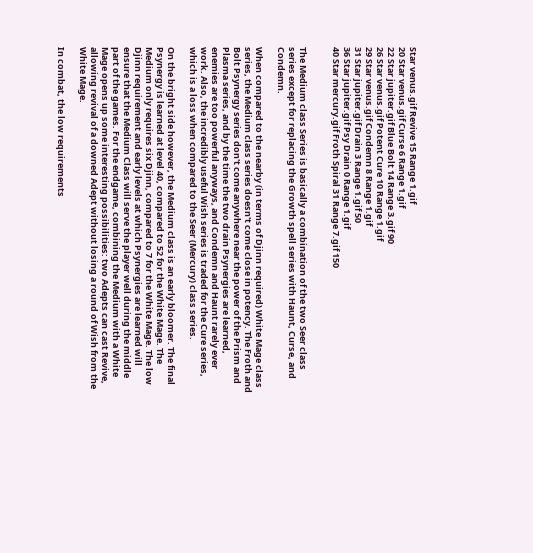Star venus.gif Revive 15 Range 1.gif
20 Star venus.gif Curse 6 Range 1.gif
22 Star jupiter.gif Blue Bolt 14 Range 3.gif 90
26 Star venus.gif Potent Cure 10 Range 1.gif
29 Star venus.gif Condemn 8 Range 1.gif
31 Star jupiter.gif Drain 3 Range 1.gif 50
36 Star jupiter.gif Psy Drain 0 Range 1.gif
40 Star mercury.gif Froth Spiral 31 Range 7.gif 150


The Medium class Series is basically a combination of the two Seer class series except for replacing the Growth spell series with Haunt, Curse, and Condemn.

When compared to the nearby (in terms of Djinn required) White Mage class series, the Medium class series doesn't come close in potency. The Froth and Bolt Psynergy series don't come anywhere near the power of the Prism and Plasma series, and by the time the two drain Psynergies are learned, enemies are too powerful anyways, and Condemn and Haunt rarely ever work. Also, the incredibly useful Wish series is traded for the Cure series, which is a loss when compared to the Seer (Mercury) class series.

On the bright side however, the Medium class is an early bloomer. The final Psynergy is learned at level 40, compared to 52 for the White Mage. The Medium only requires six Djinn, compared to 7 for the White Mage. The low Djinn requirement and early levels at which Psynergies are learned will ensure that the Medium Class will serve the player well during the middle part of the games. For the endgame, combining the Medium with a White Mage opens up some interesting possibilities: two Adepts can cast Revive, allowing revival of a downed Adept without losing a round of Wish from the White Mage.

In combat, the low requirements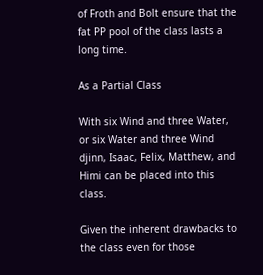of Froth and Bolt ensure that the fat PP pool of the class lasts a long time.

As a Partial Class

With six Wind and three Water, or six Water and three Wind djinn, Isaac, Felix, Matthew, and Himi can be placed into this class.

Given the inherent drawbacks to the class even for those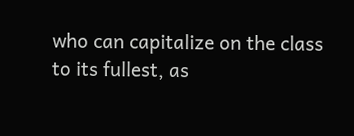who can capitalize on the class to its fullest, as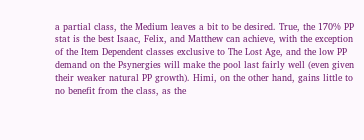a partial class, the Medium leaves a bit to be desired. True, the 170% PP stat is the best Isaac, Felix, and Matthew can achieve, with the exception of the Item Dependent classes exclusive to The Lost Age, and the low PP demand on the Psynergies will make the pool last fairly well (even given their weaker natural PP growth). Himi, on the other hand, gains little to no benefit from the class, as the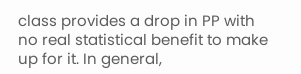class provides a drop in PP with no real statistical benefit to make up for it. In general,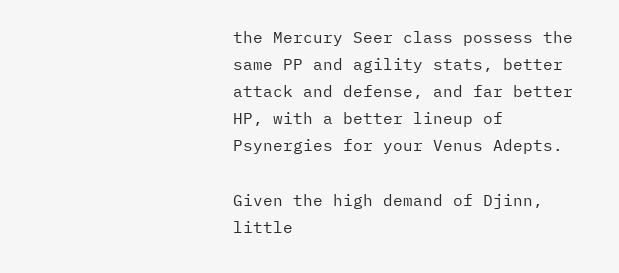the Mercury Seer class possess the same PP and agility stats, better attack and defense, and far better HP, with a better lineup of Psynergies for your Venus Adepts.

Given the high demand of Djinn, little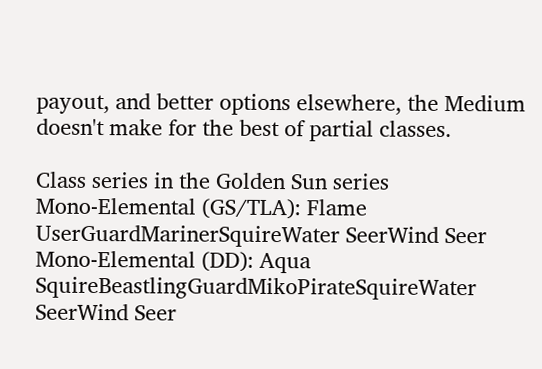payout, and better options elsewhere, the Medium doesn't make for the best of partial classes.

Class series in the Golden Sun series
Mono-Elemental (GS/TLA): Flame UserGuardMarinerSquireWater SeerWind Seer
Mono-Elemental (DD): Aqua SquireBeastlingGuardMikoPirateSquireWater SeerWind Seer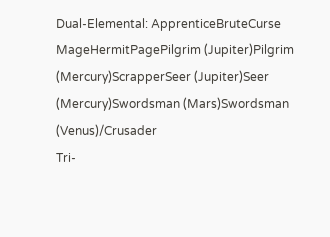Dual-Elemental: ApprenticeBruteCurse MageHermitPagePilgrim (Jupiter)Pilgrim (Mercury)ScrapperSeer (Jupiter)Seer (Mercury)Swordsman (Mars)Swordsman (Venus)/Crusader
Tri-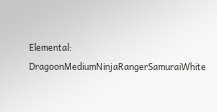Elemental: DragoonMediumNinjaRangerSamuraiWhite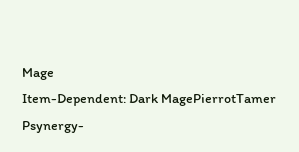Mage
Item-Dependent: Dark MagePierrotTamer
Psynergy-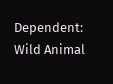Dependent: Wild Animal